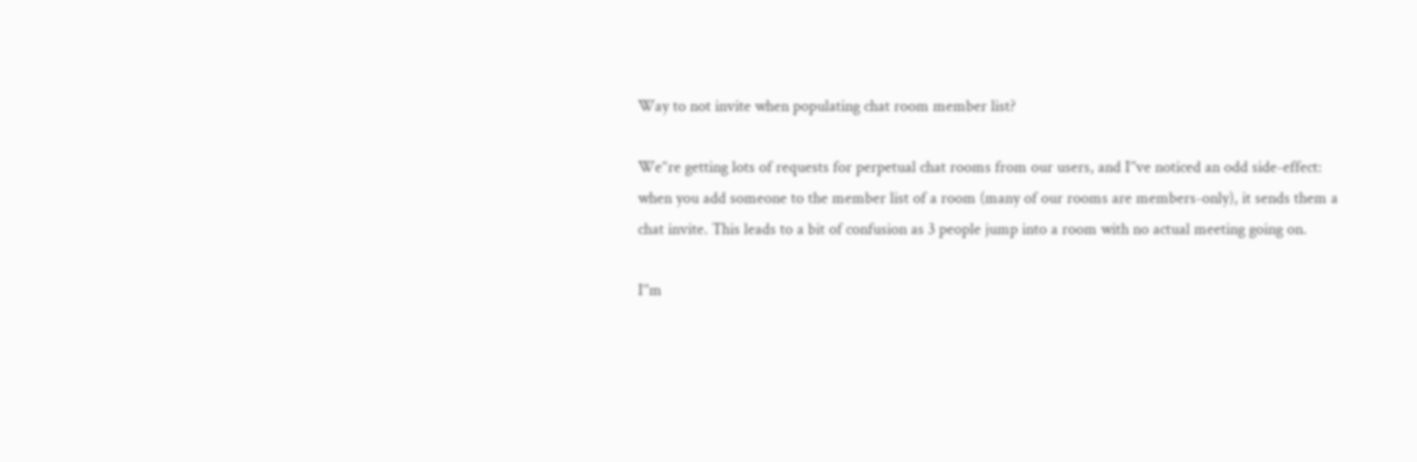Way to not invite when populating chat room member list?

We’‘re getting lots of requests for perpetual chat rooms from our users, and I’'ve noticed an odd side-effect: when you add someone to the member list of a room (many of our rooms are members-only), it sends them a chat invite. This leads to a bit of confusion as 3 people jump into a room with no actual meeting going on.

I’'m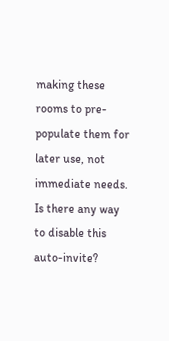making these rooms to pre-populate them for later use, not immediate needs. Is there any way to disable this auto-invite?